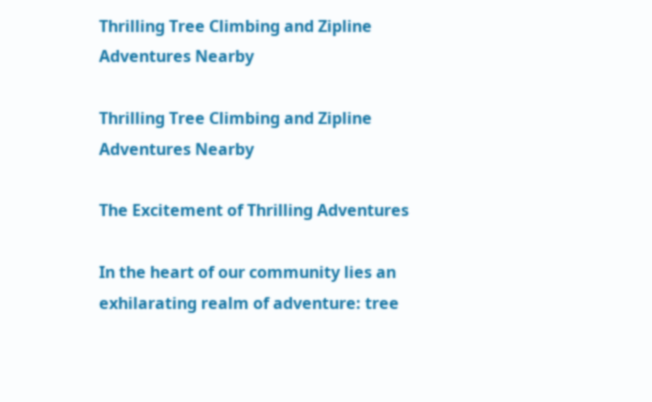Thrilling Tree Climbing and Zipline Adventures Nearby

Thrilling Tree Climbing and Zipline Adventures Nearby

The Excitement of Thrilling Adventures

In the heart of our community lies an exhilarating realm of adventure: tree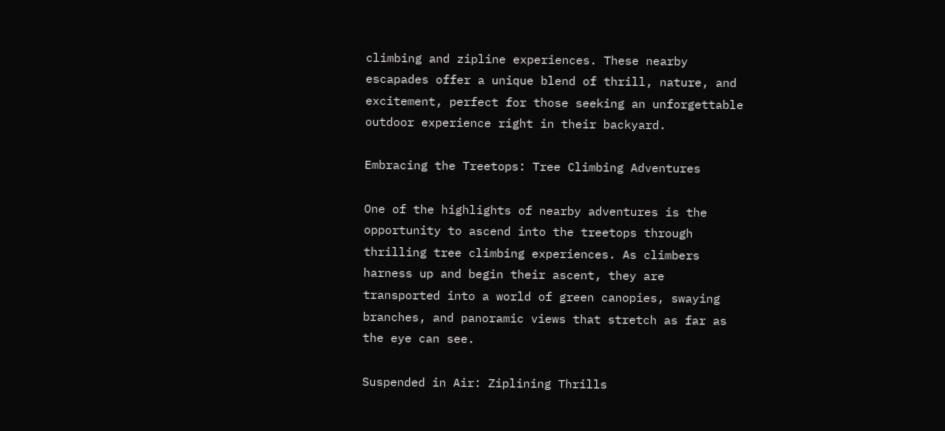climbing and zipline experiences. These nearby escapades offer a unique blend of thrill, nature, and excitement, perfect for those seeking an unforgettable outdoor experience right in their backyard.

Embracing the Treetops: Tree Climbing Adventures

One of the highlights of nearby adventures is the opportunity to ascend into the treetops through thrilling tree climbing experiences. As climbers harness up and begin their ascent, they are transported into a world of green canopies, swaying branches, and panoramic views that stretch as far as the eye can see.

Suspended in Air: Ziplining Thrills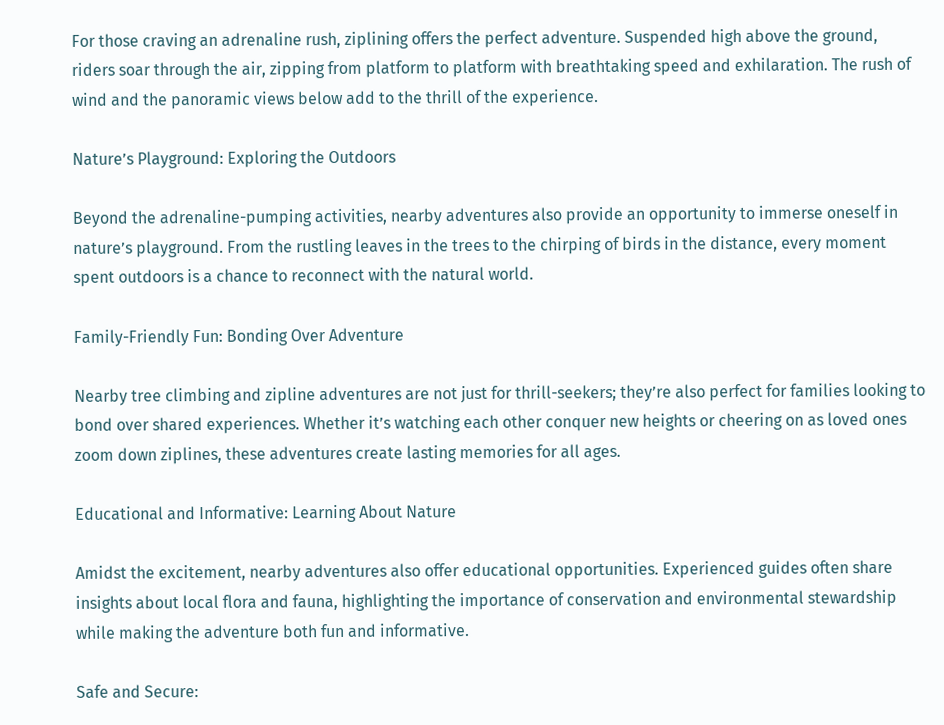For those craving an adrenaline rush, ziplining offers the perfect adventure. Suspended high above the ground, riders soar through the air, zipping from platform to platform with breathtaking speed and exhilaration. The rush of wind and the panoramic views below add to the thrill of the experience.

Nature’s Playground: Exploring the Outdoors

Beyond the adrenaline-pumping activities, nearby adventures also provide an opportunity to immerse oneself in nature’s playground. From the rustling leaves in the trees to the chirping of birds in the distance, every moment spent outdoors is a chance to reconnect with the natural world.

Family-Friendly Fun: Bonding Over Adventure

Nearby tree climbing and zipline adventures are not just for thrill-seekers; they’re also perfect for families looking to bond over shared experiences. Whether it’s watching each other conquer new heights or cheering on as loved ones zoom down ziplines, these adventures create lasting memories for all ages.

Educational and Informative: Learning About Nature

Amidst the excitement, nearby adventures also offer educational opportunities. Experienced guides often share insights about local flora and fauna, highlighting the importance of conservation and environmental stewardship while making the adventure both fun and informative.

Safe and Secure: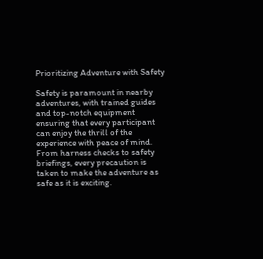Prioritizing Adventure with Safety

Safety is paramount in nearby adventures, with trained guides and top-notch equipment ensuring that every participant can enjoy the thrill of the experience with peace of mind. From harness checks to safety briefings, every precaution is taken to make the adventure as safe as it is exciting.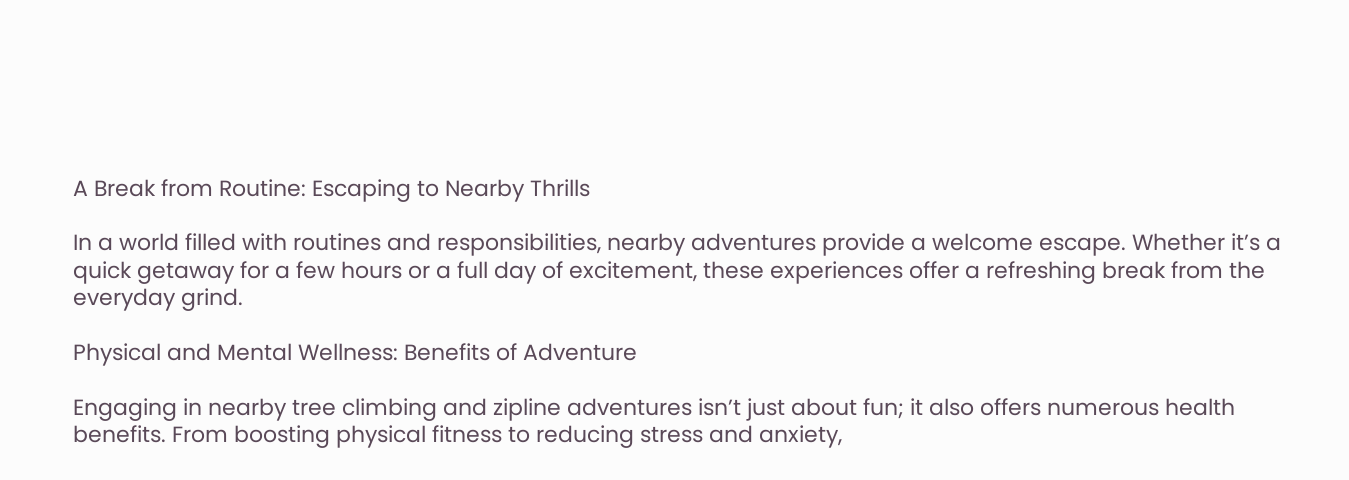A Break from Routine: Escaping to Nearby Thrills

In a world filled with routines and responsibilities, nearby adventures provide a welcome escape. Whether it’s a quick getaway for a few hours or a full day of excitement, these experiences offer a refreshing break from the everyday grind.

Physical and Mental Wellness: Benefits of Adventure

Engaging in nearby tree climbing and zipline adventures isn’t just about fun; it also offers numerous health benefits. From boosting physical fitness to reducing stress and anxiety,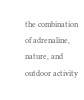the combination of adrenaline, nature, and outdoor activity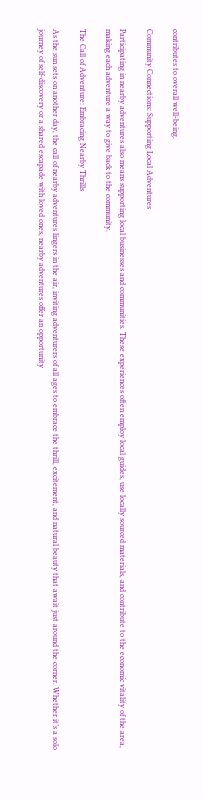contributes to overall well-being.

Community Connections: Supporting Local Adventures

Participating in nearby adventures also means supporting local businesses and communities. These experiences often employ local guides, use locally sourced materials, and contribute to the economic vitality of the area, making each adventure a way to give back to the community.

The Call of Adventure: Embracing Nearby Thrills

As the sun sets on another day, the call of nearby adventures lingers in the air, inviting adventurers of all ages to embrace the thrill, excitement, and natural beauty that await just around the corner. Whether it’s a solo journey of self-discovery or a shared escapade with loved ones, nearby adventures offer an opportunity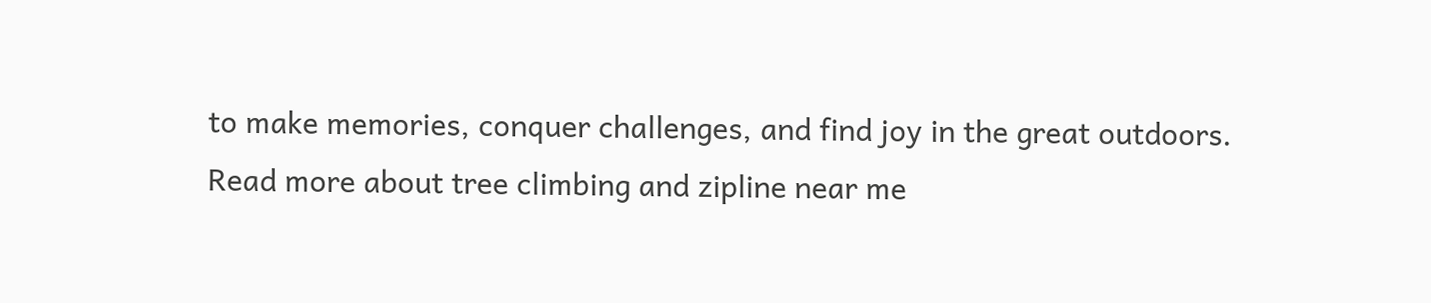to make memories, conquer challenges, and find joy in the great outdoors. Read more about tree climbing and zipline near me